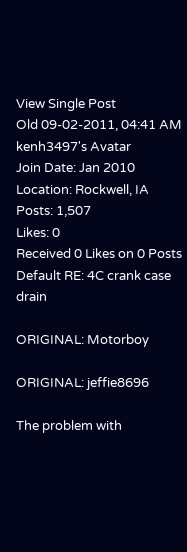View Single Post
Old 09-02-2011, 04:41 AM
kenh3497's Avatar
Join Date: Jan 2010
Location: Rockwell, IA
Posts: 1,507
Likes: 0
Received 0 Likes on 0 Posts
Default RE: 4C crank case drain

ORIGINAL: Motorboy

ORIGINAL: jeffie8696

The problem with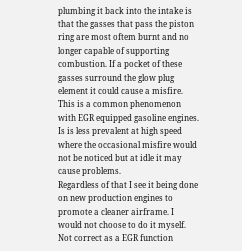plumbing it back into the intake is that the gasses that pass the piston ring are most oftem burnt and no longer capable of supporting combustion. If a pocket of these gasses surround the glow plug element it could cause a misfire. This is a common phenomenon with EGR equipped gasoline engines.
Is is less prevalent at high speed where the occasional misfire would not be noticed but at idle it may cause problems.
Regardless of that I see it being done on new production engines to promote a cleaner airframe. I would not choose to do it myself.
Not correct as a EGR function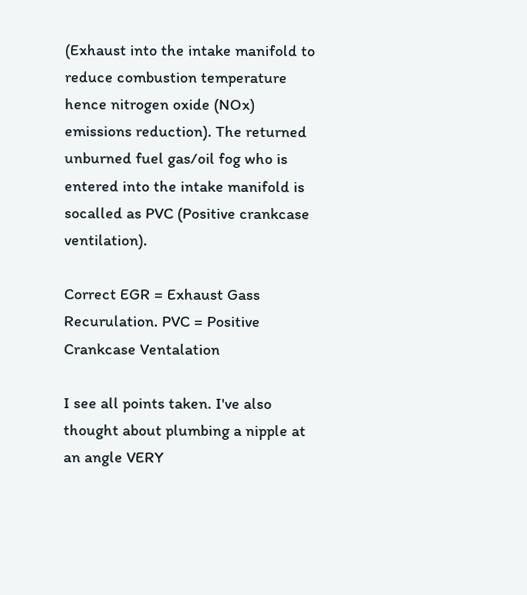(Exhaust into the intake manifold to reduce combustion temperature hence nitrogen oxide (NOx) emissions reduction). The returned unburned fuel gas/oil fog who is entered into the intake manifold is socalled as PVC (Positive crankcase ventilation).

Correct EGR = Exhaust Gass Recurulation. PVC = Positive Crankcase Ventalation

I see all points taken. I've also thought about plumbing a nipple at an angle VERY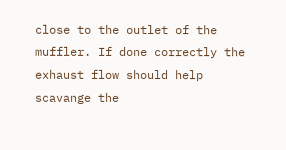close to the outlet of the muffler. If done correctly the exhaust flow should help scavange the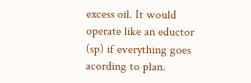excess oil. It would operate like an eductor (sp) if everything goes acording to plan.